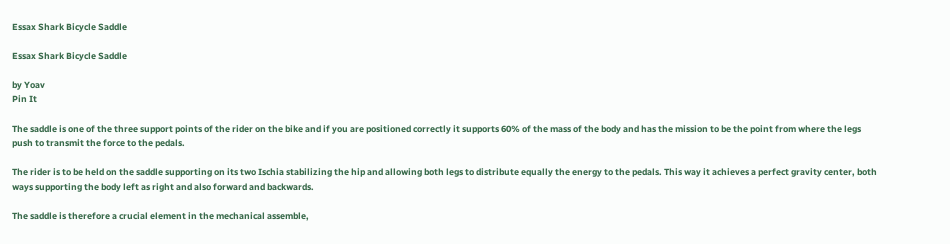Essax Shark Bicycle Saddle

Essax Shark Bicycle Saddle

by Yoav
Pin It

The saddle is one of the three support points of the rider on the bike and if you are positioned correctly it supports 60% of the mass of the body and has the mission to be the point from where the legs push to transmit the force to the pedals.

The rider is to be held on the saddle supporting on its two Ischia stabilizing the hip and allowing both legs to distribute equally the energy to the pedals. This way it achieves a perfect gravity center, both ways supporting the body left as right and also forward and backwards.

The saddle is therefore a crucial element in the mechanical assemble,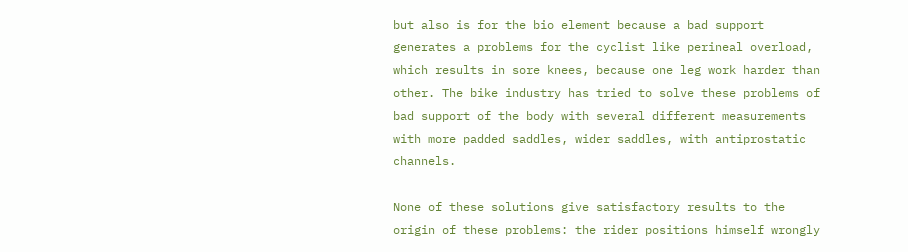but also is for the bio element because a bad support generates a problems for the cyclist like perineal overload, which results in sore knees, because one leg work harder than other. The bike industry has tried to solve these problems of bad support of the body with several different measurements with more padded saddles, wider saddles, with antiprostatic channels.

None of these solutions give satisfactory results to the origin of these problems: the rider positions himself wrongly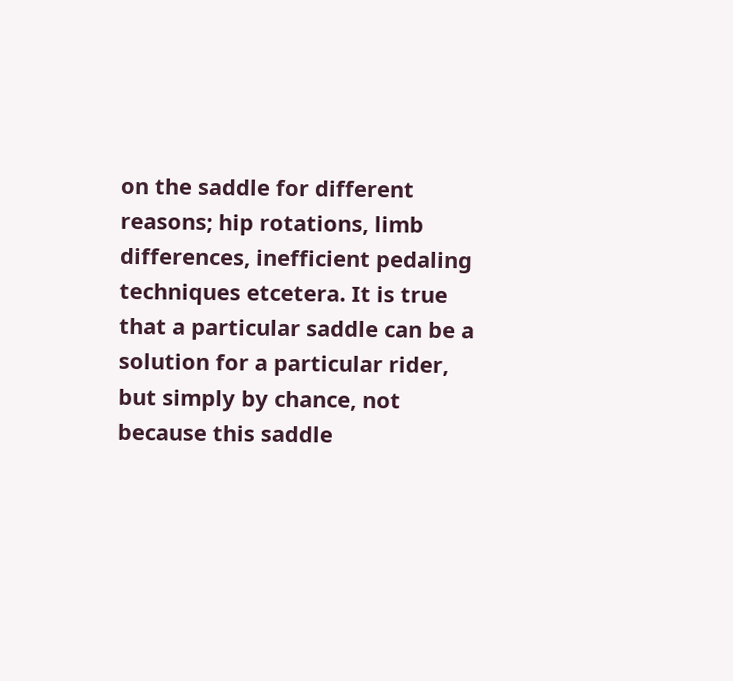on the saddle for different reasons; hip rotations, limb differences, inefficient pedaling techniques etcetera. It is true that a particular saddle can be a solution for a particular rider, but simply by chance, not because this saddle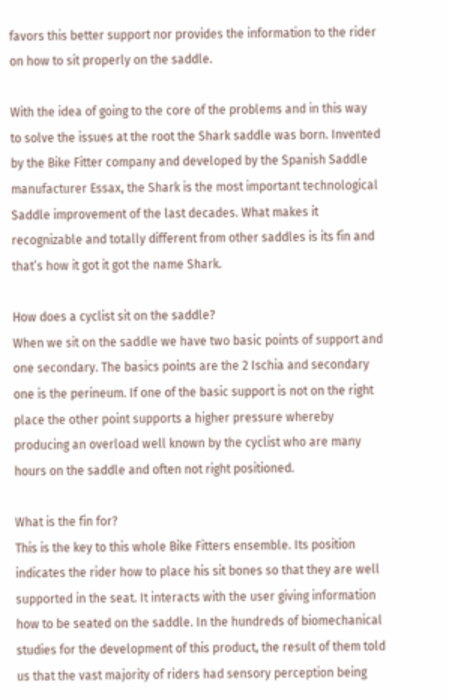favors this better support nor provides the information to the rider on how to sit properly on the saddle.

With the idea of going to the core of the problems and in this way to solve the issues at the root the Shark saddle was born. Invented by the Bike Fitter company and developed by the Spanish Saddle manufacturer Essax, the Shark is the most important technological Saddle improvement of the last decades. What makes it recognizable and totally different from other saddles is its fin and that’s how it got it got the name Shark.

How does a cyclist sit on the saddle?
When we sit on the saddle we have two basic points of support and one secondary. The basics points are the 2 Ischia and secondary one is the perineum. If one of the basic support is not on the right place the other point supports a higher pressure whereby producing an overload well known by the cyclist who are many hours on the saddle and often not right positioned.

What is the fin for?
This is the key to this whole Bike Fitters ensemble. Its position indicates the rider how to place his sit bones so that they are well supported in the seat. It interacts with the user giving information how to be seated on the saddle. In the hundreds of biomechanical studies for the development of this product, the result of them told us that the vast majority of riders had sensory perception being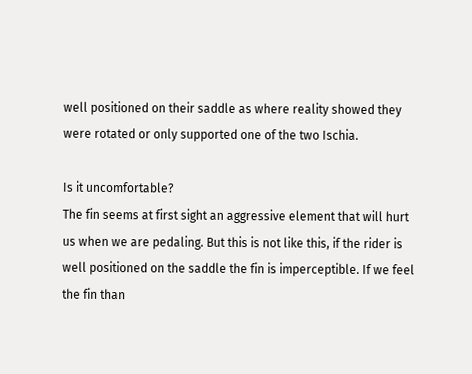well positioned on their saddle as where reality showed they were rotated or only supported one of the two Ischia.

Is it uncomfortable?
The fin seems at first sight an aggressive element that will hurt us when we are pedaling. But this is not like this, if the rider is well positioned on the saddle the fin is imperceptible. If we feel the fin than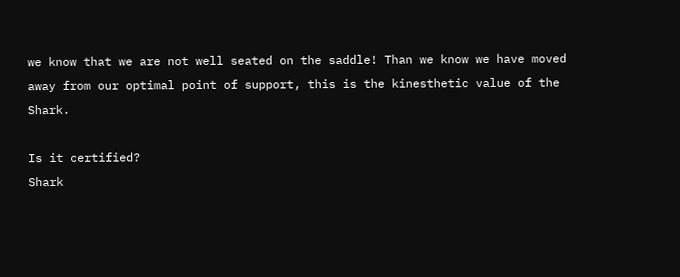we know that we are not well seated on the saddle! Than we know we have moved away from our optimal point of support, this is the kinesthetic value of the Shark.

Is it certified?
Shark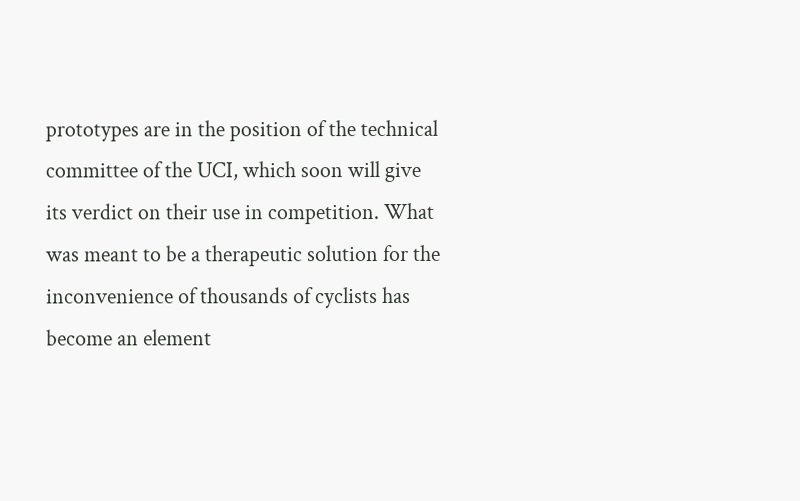prototypes are in the position of the technical committee of the UCI, which soon will give its verdict on their use in competition. What was meant to be a therapeutic solution for the inconvenience of thousands of cyclists has become an element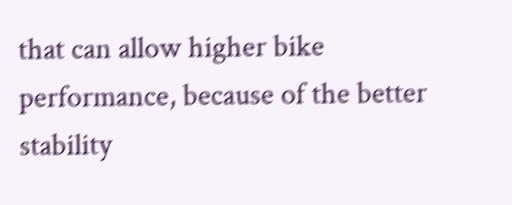that can allow higher bike performance, because of the better stability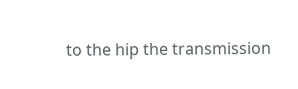to the hip the transmission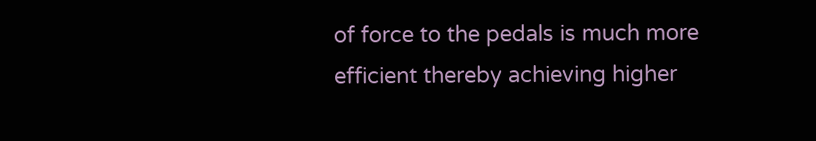of force to the pedals is much more efficient thereby achieving higher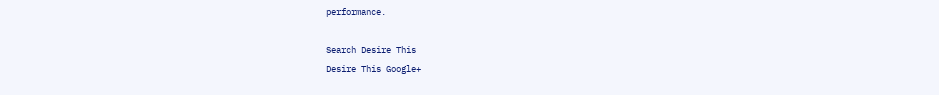performance.

Search Desire This
Desire This Google+